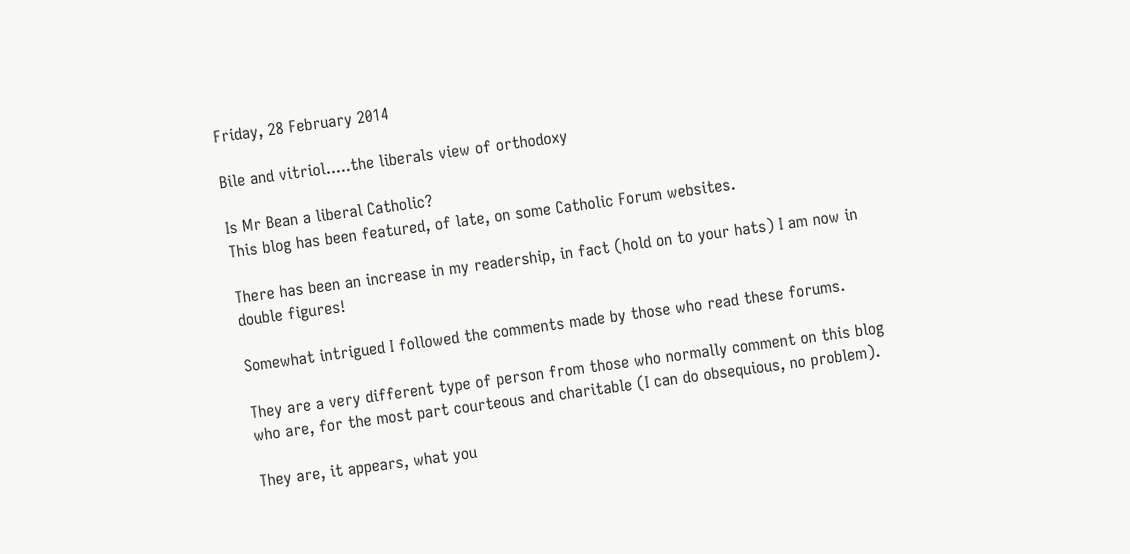Friday, 28 February 2014

Bile and vitriol.....the liberals view of orthodoxy

Is Mr Bean a liberal Catholic?
This blog has been featured, of late, on some Catholic Forum websites.

There has been an increase in my readership, in fact (hold on to your hats) I am now in double figures!

Somewhat intrigued I followed the comments made by those who read these forums.

They are a very different type of person from those who normally comment on this blog who are, for the most part courteous and charitable (I can do obsequious, no problem).

They are, it appears, what you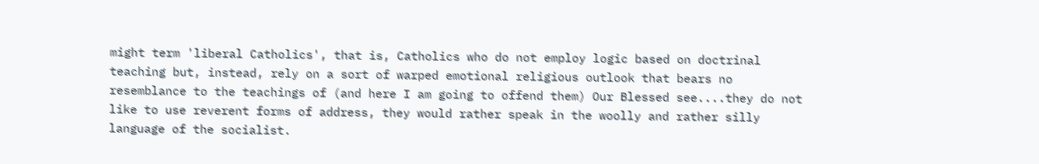might term 'liberal Catholics', that is, Catholics who do not employ logic based on doctrinal teaching but, instead, rely on a sort of warped emotional religious outlook that bears no resemblance to the teachings of (and here I am going to offend them) Our Blessed see....they do not like to use reverent forms of address, they would rather speak in the woolly and rather silly language of the socialist.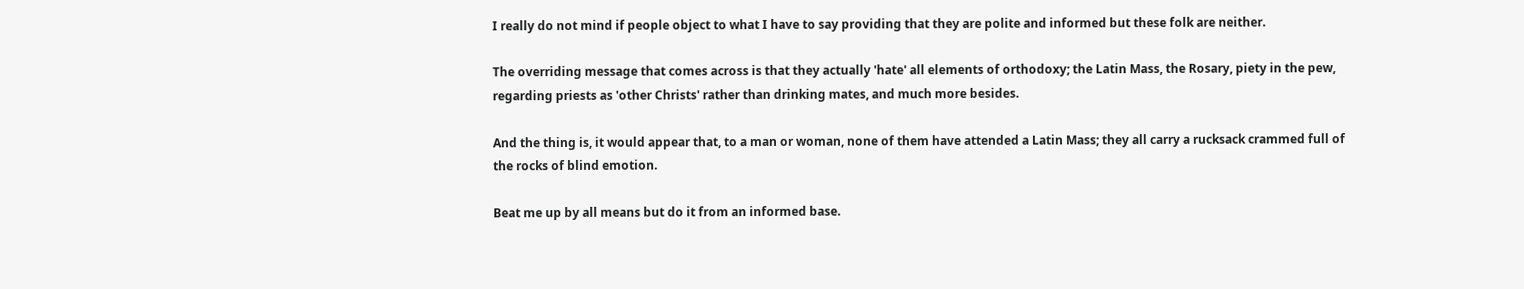I really do not mind if people object to what I have to say providing that they are polite and informed but these folk are neither.

The overriding message that comes across is that they actually 'hate' all elements of orthodoxy; the Latin Mass, the Rosary, piety in the pew, regarding priests as 'other Christs' rather than drinking mates, and much more besides.

And the thing is, it would appear that, to a man or woman, none of them have attended a Latin Mass; they all carry a rucksack crammed full of the rocks of blind emotion.

Beat me up by all means but do it from an informed base.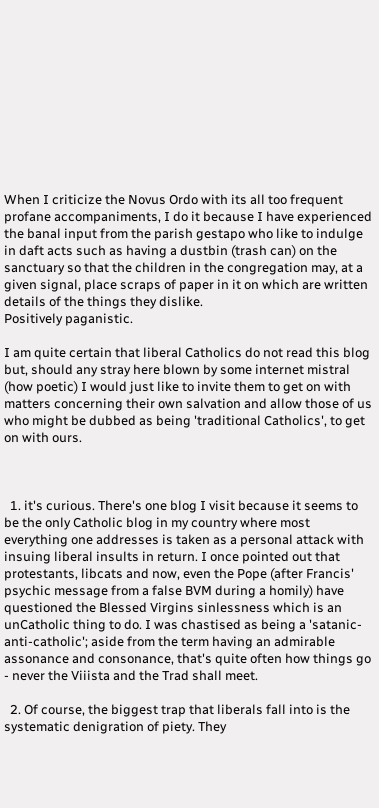When I criticize the Novus Ordo with its all too frequent profane accompaniments, I do it because I have experienced the banal input from the parish gestapo who like to indulge in daft acts such as having a dustbin (trash can) on the sanctuary so that the children in the congregation may, at a given signal, place scraps of paper in it on which are written details of the things they dislike.
Positively paganistic.

I am quite certain that liberal Catholics do not read this blog but, should any stray here blown by some internet mistral (how poetic) I would just like to invite them to get on with matters concerning their own salvation and allow those of us who might be dubbed as being 'traditional Catholics', to get on with ours.



  1. it's curious. There's one blog I visit because it seems to be the only Catholic blog in my country where most everything one addresses is taken as a personal attack with insuing liberal insults in return. I once pointed out that protestants, libcats and now, even the Pope (after Francis' psychic message from a false BVM during a homily) have questioned the Blessed Virgins sinlessness which is an unCatholic thing to do. I was chastised as being a 'satanic-anti-catholic'; aside from the term having an admirable assonance and consonance, that's quite often how things go - never the Viiista and the Trad shall meet.

  2. Of course, the biggest trap that liberals fall into is the systematic denigration of piety. They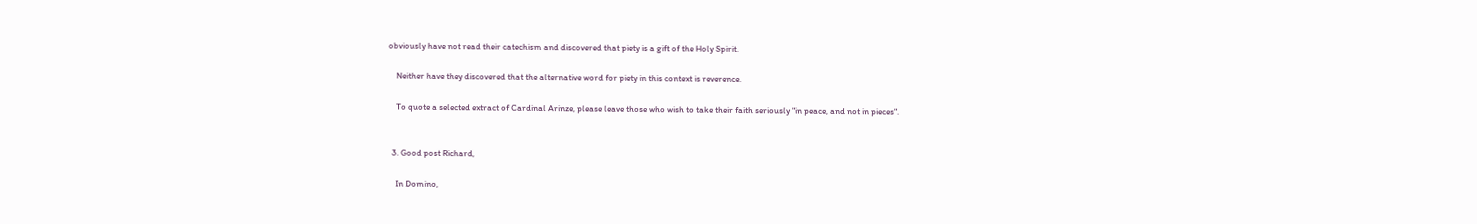obviously have not read their catechism and discovered that piety is a gift of the Holy Spirit.

    Neither have they discovered that the alternative word for piety in this context is reverence.

    To quote a selected extract of Cardinal Arinze, please leave those who wish to take their faith seriously "in peace, and not in pieces".


  3. Good post Richard,

    In Domino,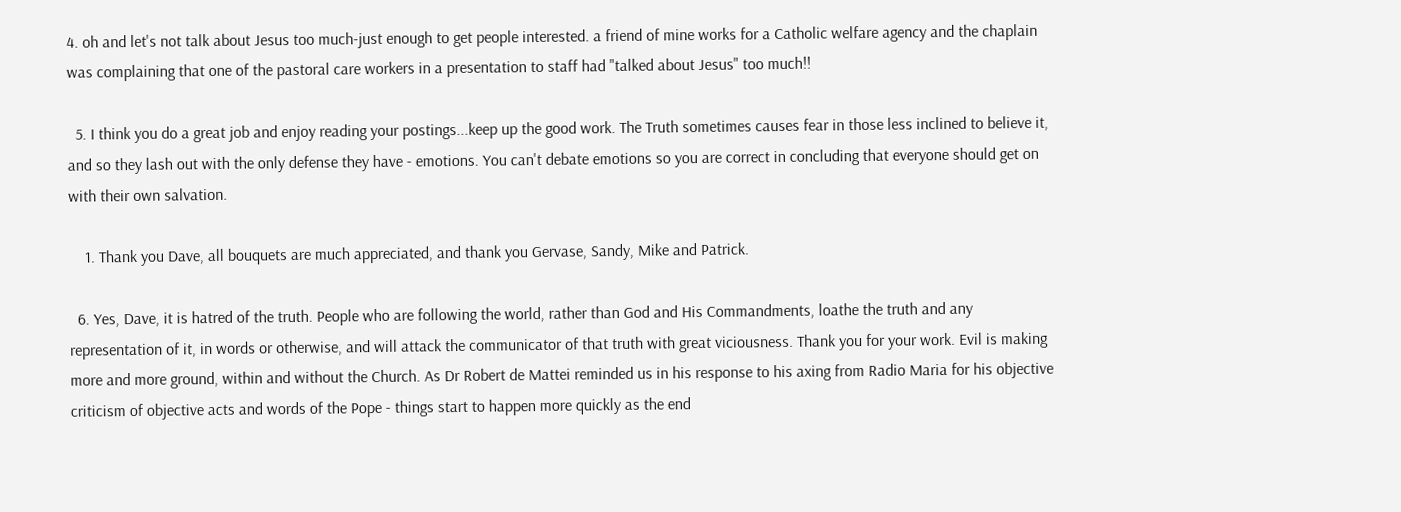4. oh and let's not talk about Jesus too much-just enough to get people interested. a friend of mine works for a Catholic welfare agency and the chaplain was complaining that one of the pastoral care workers in a presentation to staff had "talked about Jesus" too much!!

  5. I think you do a great job and enjoy reading your postings...keep up the good work. The Truth sometimes causes fear in those less inclined to believe it, and so they lash out with the only defense they have - emotions. You can't debate emotions so you are correct in concluding that everyone should get on with their own salvation.

    1. Thank you Dave, all bouquets are much appreciated, and thank you Gervase, Sandy, Mike and Patrick.

  6. Yes, Dave, it is hatred of the truth. People who are following the world, rather than God and His Commandments, loathe the truth and any representation of it, in words or otherwise, and will attack the communicator of that truth with great viciousness. Thank you for your work. Evil is making more and more ground, within and without the Church. As Dr Robert de Mattei reminded us in his response to his axing from Radio Maria for his objective criticism of objective acts and words of the Pope - things start to happen more quickly as the end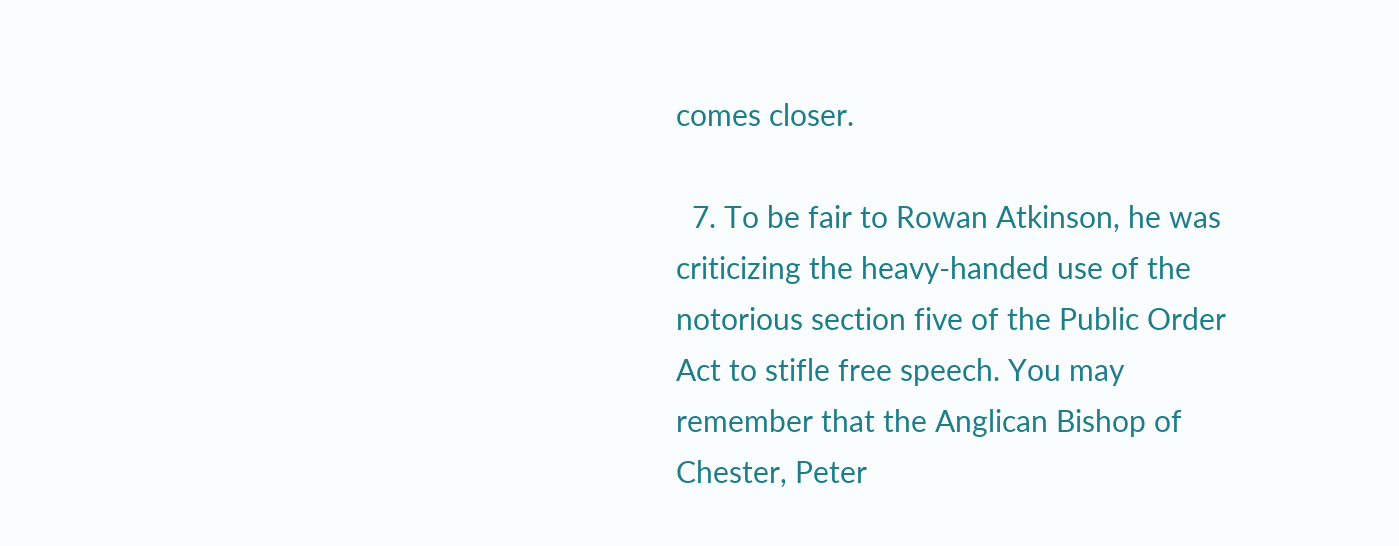comes closer.

  7. To be fair to Rowan Atkinson, he was criticizing the heavy-handed use of the notorious section five of the Public Order Act to stifle free speech. You may remember that the Anglican Bishop of Chester, Peter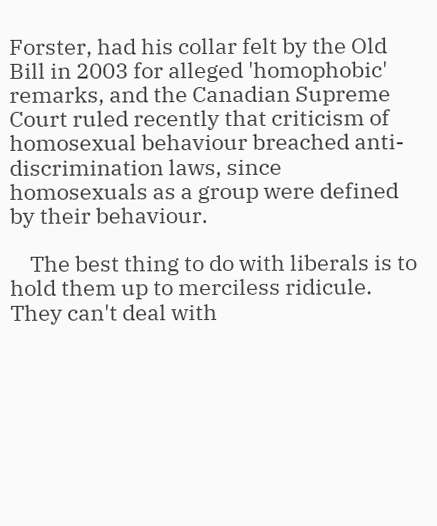Forster, had his collar felt by the Old Bill in 2003 for alleged 'homophobic' remarks, and the Canadian Supreme Court ruled recently that criticism of homosexual behaviour breached anti-discrimination laws, since homosexuals as a group were defined by their behaviour.

    The best thing to do with liberals is to hold them up to merciless ridicule. They can't deal with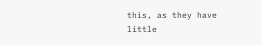this, as they have little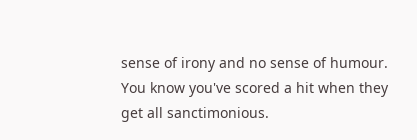sense of irony and no sense of humour. You know you've scored a hit when they get all sanctimonious.